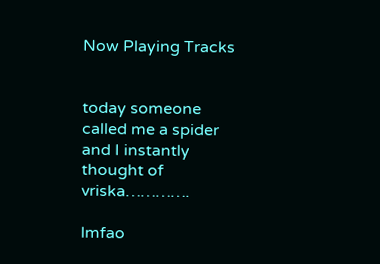Now Playing Tracks


today someone called me a spider and I instantly thought of vriska………….

lmfao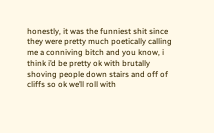honestly, it was the funniest shit since they were pretty much poetically calling me a conniving bitch and you know, i think i’d be pretty ok with brutally shoving people down stairs and off of cliffs so ok we’ll roll with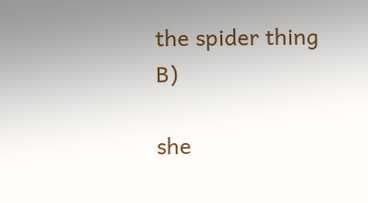the spider thing B)

she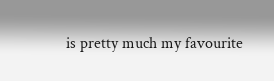is pretty much my favourite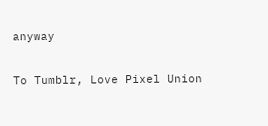anyway

To Tumblr, Love Pixel Union